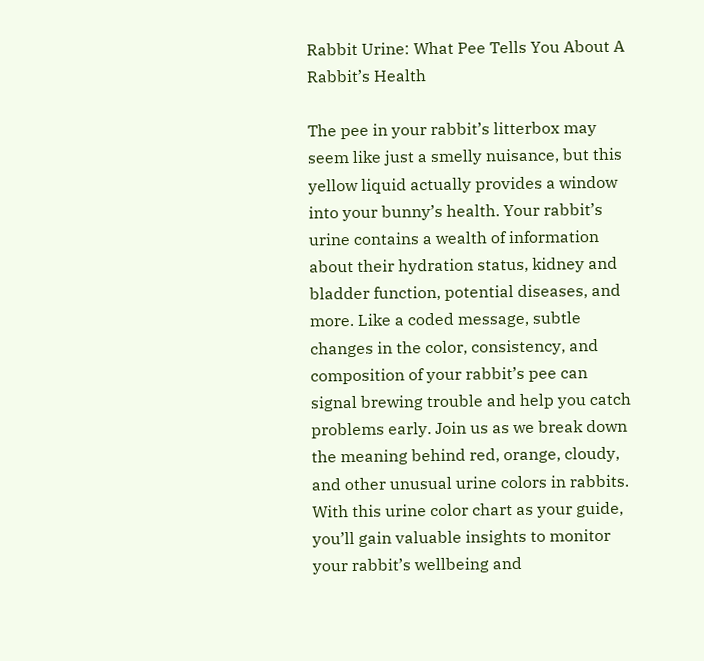Rabbit Urine: What Pee Tells You About A Rabbit’s Health

The pee in your rabbit’s litterbox may seem like just a smelly nuisance, but this yellow liquid actually provides a window into your bunny’s health. Your rabbit’s urine contains a wealth of information about their hydration status, kidney and bladder function, potential diseases, and more. Like a coded message, subtle changes in the color, consistency, and composition of your rabbit’s pee can signal brewing trouble and help you catch problems early. Join us as we break down the meaning behind red, orange, cloudy, and other unusual urine colors in rabbits. With this urine color chart as your guide, you’ll gain valuable insights to monitor your rabbit’s wellbeing and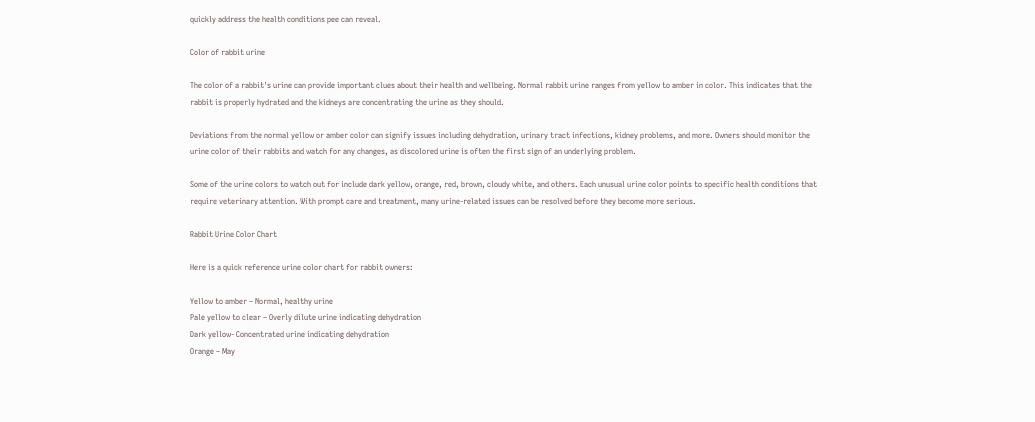quickly address the health conditions pee can reveal.

Color of rabbit urine

The color of a rabbit's urine can provide important clues about their health and wellbeing. Normal rabbit urine ranges from yellow to amber in color. This indicates that the rabbit is properly hydrated and the kidneys are concentrating the urine as they should.

Deviations from the normal yellow or amber color can signify issues including dehydration, urinary tract infections, kidney problems, and more. Owners should monitor the urine color of their rabbits and watch for any changes, as discolored urine is often the first sign of an underlying problem.

Some of the urine colors to watch out for include dark yellow, orange, red, brown, cloudy white, and others. Each unusual urine color points to specific health conditions that require veterinary attention. With prompt care and treatment, many urine-related issues can be resolved before they become more serious.

Rabbit Urine Color Chart

Here is a quick reference urine color chart for rabbit owners:

Yellow to amber – Normal, healthy urine
Pale yellow to clear – Overly dilute urine indicating dehydration
Dark yellow- Concentrated urine indicating dehydration
Orange – May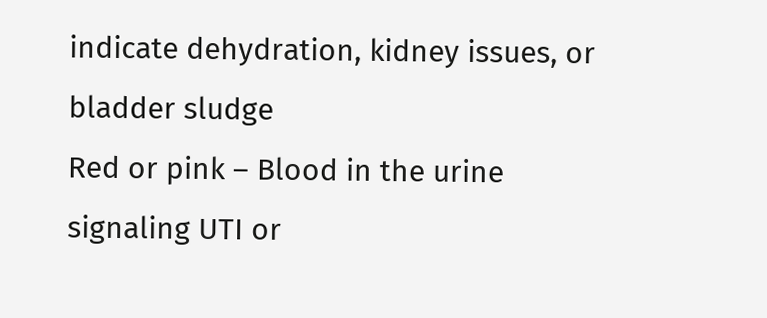indicate dehydration, kidney issues, or bladder sludge
Red or pink – Blood in the urine signaling UTI or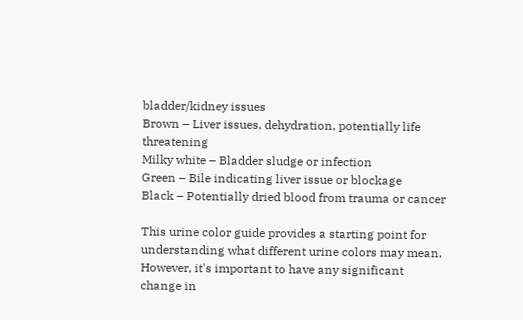bladder/kidney issues
Brown – Liver issues, dehydration, potentially life threatening
Milky white – Bladder sludge or infection
Green – Bile indicating liver issue or blockage
Black – Potentially dried blood from trauma or cancer

This urine color guide provides a starting point for understanding what different urine colors may mean. However, it's important to have any significant change in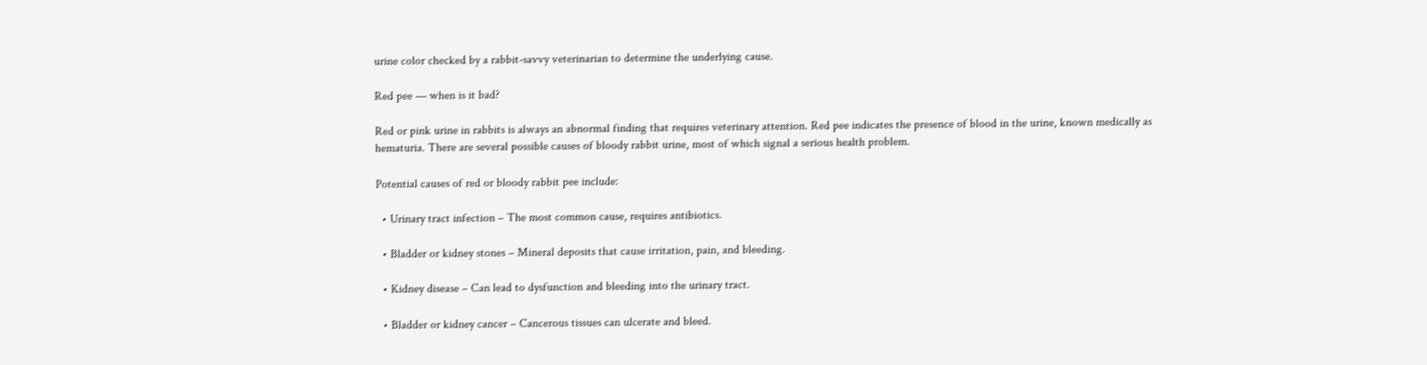urine color checked by a rabbit-savvy veterinarian to determine the underlying cause.

Red pee — when is it bad?

Red or pink urine in rabbits is always an abnormal finding that requires veterinary attention. Red pee indicates the presence of blood in the urine, known medically as hematuria. There are several possible causes of bloody rabbit urine, most of which signal a serious health problem.

Potential causes of red or bloody rabbit pee include:

  • Urinary tract infection – The most common cause, requires antibiotics.

  • Bladder or kidney stones – Mineral deposits that cause irritation, pain, and bleeding.

  • Kidney disease – Can lead to dysfunction and bleeding into the urinary tract.

  • Bladder or kidney cancer – Cancerous tissues can ulcerate and bleed.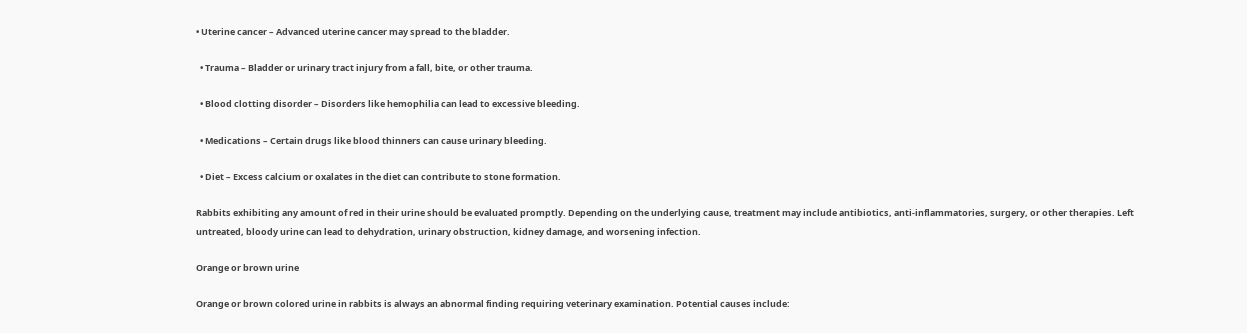• Uterine cancer – Advanced uterine cancer may spread to the bladder.

  • Trauma – Bladder or urinary tract injury from a fall, bite, or other trauma.

  • Blood clotting disorder – Disorders like hemophilia can lead to excessive bleeding.

  • Medications – Certain drugs like blood thinners can cause urinary bleeding.

  • Diet – Excess calcium or oxalates in the diet can contribute to stone formation.

Rabbits exhibiting any amount of red in their urine should be evaluated promptly. Depending on the underlying cause, treatment may include antibiotics, anti-inflammatories, surgery, or other therapies. Left untreated, bloody urine can lead to dehydration, urinary obstruction, kidney damage, and worsening infection.

Orange or brown urine

Orange or brown colored urine in rabbits is always an abnormal finding requiring veterinary examination. Potential causes include: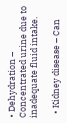• Dehydration – Concentrated urine due to inadequate fluid intake.

  • Kidney disease – Can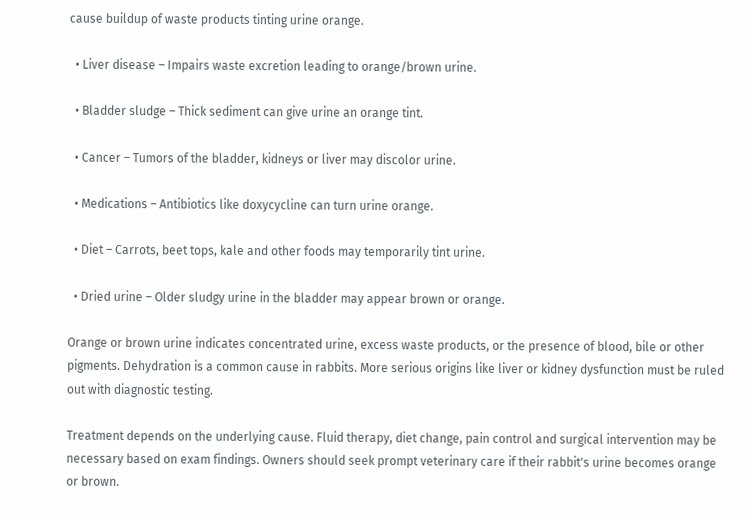cause buildup of waste products tinting urine orange.

  • Liver disease – Impairs waste excretion leading to orange/brown urine.

  • Bladder sludge – Thick sediment can give urine an orange tint.

  • Cancer – Tumors of the bladder, kidneys or liver may discolor urine.

  • Medications – Antibiotics like doxycycline can turn urine orange.

  • Diet – Carrots, beet tops, kale and other foods may temporarily tint urine.

  • Dried urine – Older sludgy urine in the bladder may appear brown or orange.

Orange or brown urine indicates concentrated urine, excess waste products, or the presence of blood, bile or other pigments. Dehydration is a common cause in rabbits. More serious origins like liver or kidney dysfunction must be ruled out with diagnostic testing.

Treatment depends on the underlying cause. Fluid therapy, diet change, pain control and surgical intervention may be necessary based on exam findings. Owners should seek prompt veterinary care if their rabbit's urine becomes orange or brown.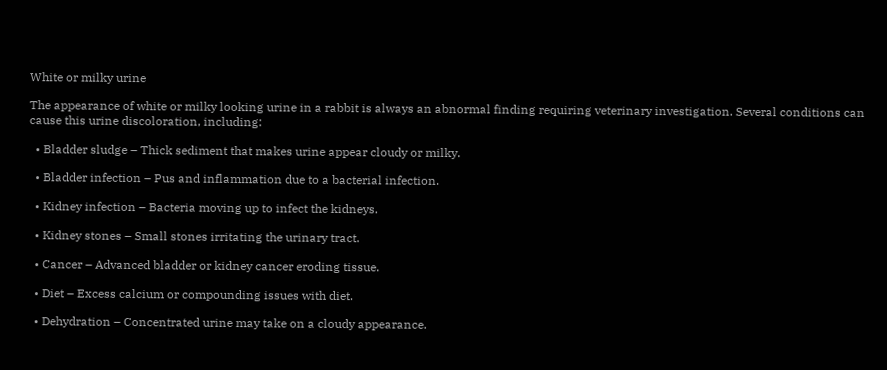White or milky urine

The appearance of white or milky looking urine in a rabbit is always an abnormal finding requiring veterinary investigation. Several conditions can cause this urine discoloration, including:

  • Bladder sludge – Thick sediment that makes urine appear cloudy or milky.

  • Bladder infection – Pus and inflammation due to a bacterial infection.

  • Kidney infection – Bacteria moving up to infect the kidneys.

  • Kidney stones – Small stones irritating the urinary tract.

  • Cancer – Advanced bladder or kidney cancer eroding tissue.

  • Diet – Excess calcium or compounding issues with diet.

  • Dehydration – Concentrated urine may take on a cloudy appearance.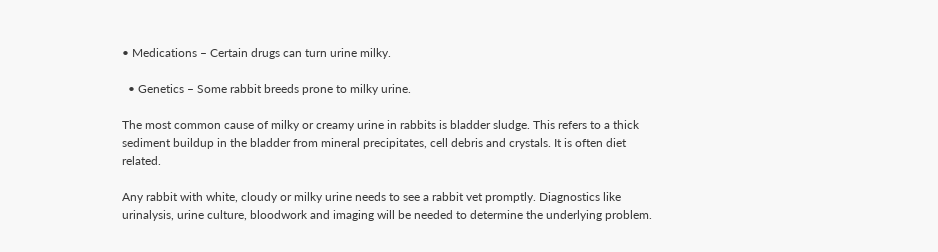• Medications – Certain drugs can turn urine milky.

  • Genetics – Some rabbit breeds prone to milky urine.

The most common cause of milky or creamy urine in rabbits is bladder sludge. This refers to a thick sediment buildup in the bladder from mineral precipitates, cell debris and crystals. It is often diet related.

Any rabbit with white, cloudy or milky urine needs to see a rabbit vet promptly. Diagnostics like urinalysis, urine culture, bloodwork and imaging will be needed to determine the underlying problem.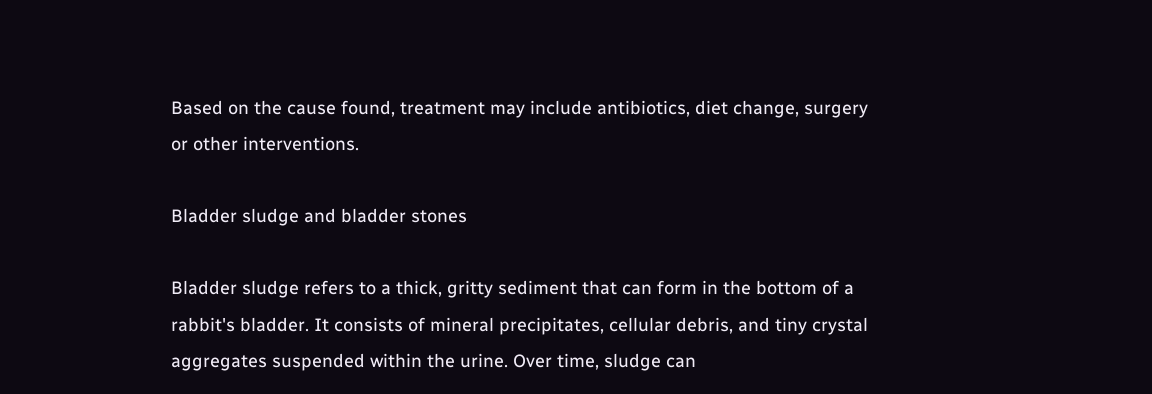Based on the cause found, treatment may include antibiotics, diet change, surgery or other interventions.

Bladder sludge and bladder stones

Bladder sludge refers to a thick, gritty sediment that can form in the bottom of a rabbit's bladder. It consists of mineral precipitates, cellular debris, and tiny crystal aggregates suspended within the urine. Over time, sludge can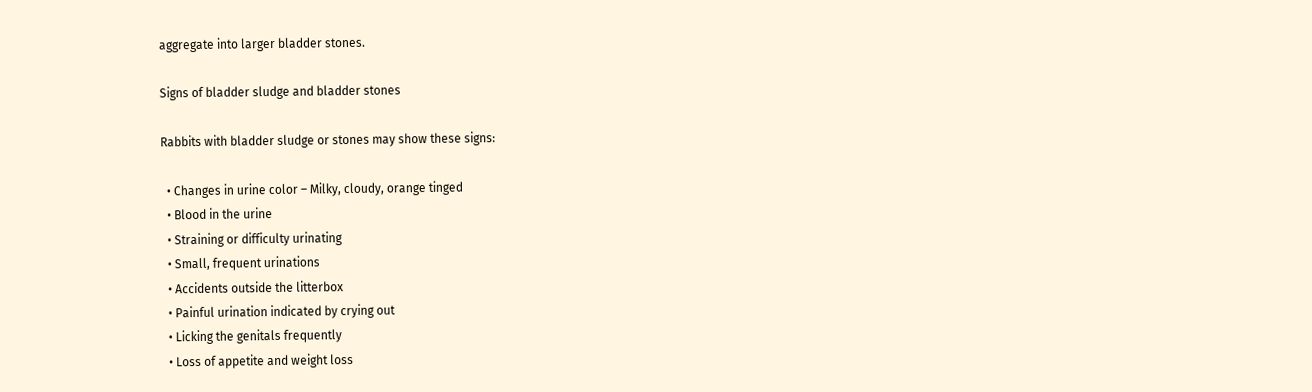aggregate into larger bladder stones.

Signs of bladder sludge and bladder stones

Rabbits with bladder sludge or stones may show these signs:

  • Changes in urine color – Milky, cloudy, orange tinged
  • Blood in the urine
  • Straining or difficulty urinating
  • Small, frequent urinations
  • Accidents outside the litterbox
  • Painful urination indicated by crying out
  • Licking the genitals frequently
  • Loss of appetite and weight loss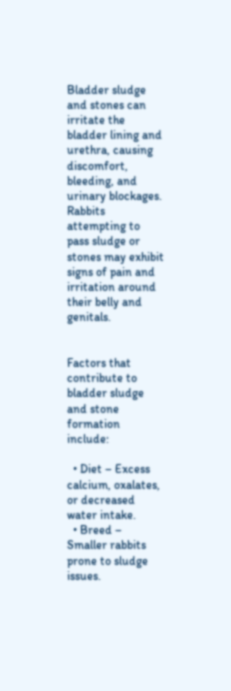Bladder sludge and stones can irritate the bladder lining and urethra, causing discomfort, bleeding, and urinary blockages. Rabbits attempting to pass sludge or stones may exhibit signs of pain and irritation around their belly and genitals.


Factors that contribute to bladder sludge and stone formation include:

  • Diet – Excess calcium, oxalates, or decreased water intake.
  • Breed – Smaller rabbits prone to sludge issues.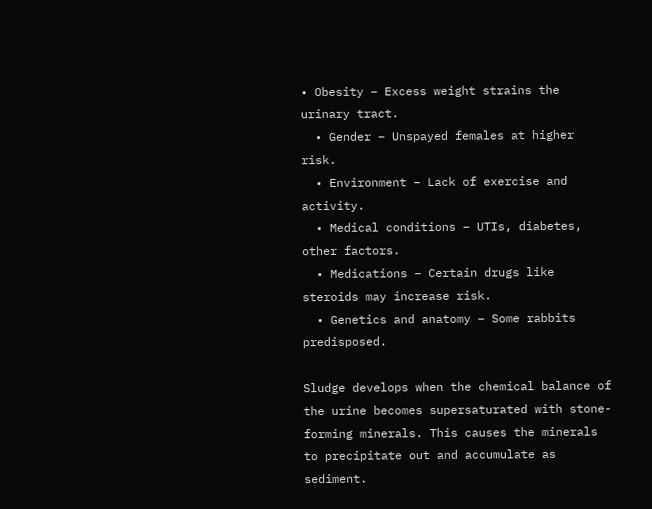• Obesity – Excess weight strains the urinary tract.
  • Gender – Unspayed females at higher risk.
  • Environment – Lack of exercise and activity.
  • Medical conditions – UTIs, diabetes, other factors.
  • Medications – Certain drugs like steroids may increase risk.
  • Genetics and anatomy – Some rabbits predisposed.

Sludge develops when the chemical balance of the urine becomes supersaturated with stone-forming minerals. This causes the minerals to precipitate out and accumulate as sediment.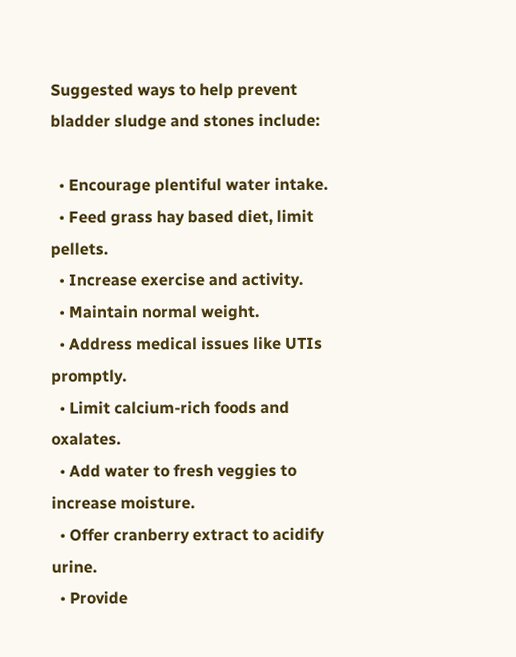Suggested ways to help prevent bladder sludge and stones include:

  • Encourage plentiful water intake.
  • Feed grass hay based diet, limit pellets.
  • Increase exercise and activity.
  • Maintain normal weight.
  • Address medical issues like UTIs promptly.
  • Limit calcium-rich foods and oxalates.
  • Add water to fresh veggies to increase moisture.
  • Offer cranberry extract to acidify urine.
  • Provide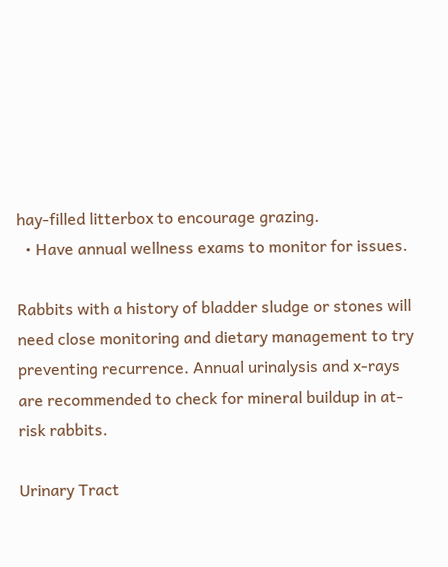hay-filled litterbox to encourage grazing.
  • Have annual wellness exams to monitor for issues.

Rabbits with a history of bladder sludge or stones will need close monitoring and dietary management to try preventing recurrence. Annual urinalysis and x-rays are recommended to check for mineral buildup in at-risk rabbits.

Urinary Tract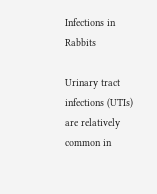Infections in Rabbits

Urinary tract infections (UTIs) are relatively common in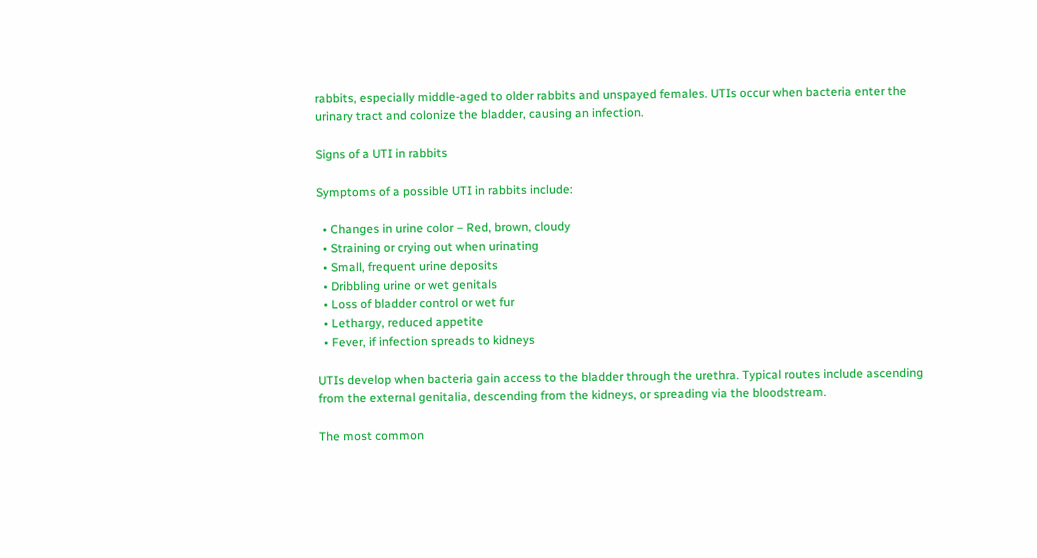rabbits, especially middle-aged to older rabbits and unspayed females. UTIs occur when bacteria enter the urinary tract and colonize the bladder, causing an infection.

Signs of a UTI in rabbits

Symptoms of a possible UTI in rabbits include:

  • Changes in urine color – Red, brown, cloudy
  • Straining or crying out when urinating
  • Small, frequent urine deposits
  • Dribbling urine or wet genitals
  • Loss of bladder control or wet fur
  • Lethargy, reduced appetite
  • Fever, if infection spreads to kidneys

UTIs develop when bacteria gain access to the bladder through the urethra. Typical routes include ascending from the external genitalia, descending from the kidneys, or spreading via the bloodstream.

The most common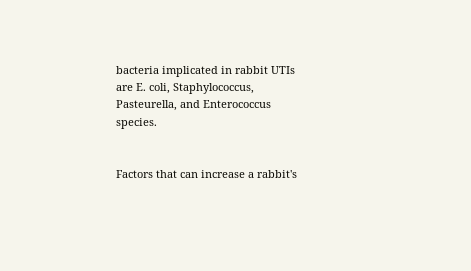bacteria implicated in rabbit UTIs are E. coli, Staphylococcus, Pasteurella, and Enterococcus species.


Factors that can increase a rabbit's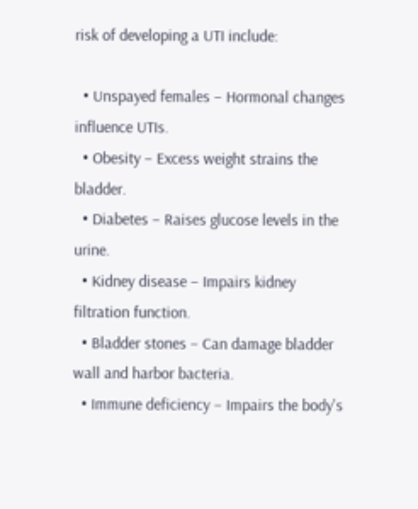risk of developing a UTI include:

  • Unspayed females – Hormonal changes influence UTIs.
  • Obesity – Excess weight strains the bladder.
  • Diabetes – Raises glucose levels in the urine.
  • Kidney disease – Impairs kidney filtration function.
  • Bladder stones – Can damage bladder wall and harbor bacteria.
  • Immune deficiency – Impairs the body's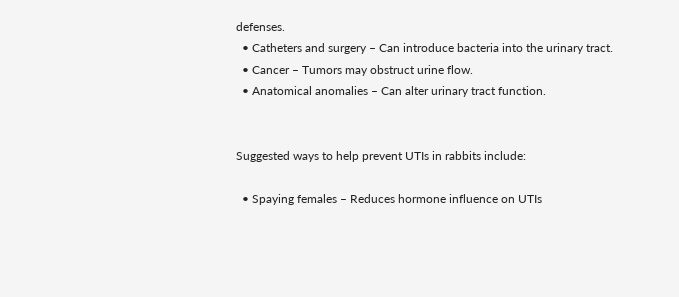defenses.
  • Catheters and surgery – Can introduce bacteria into the urinary tract.
  • Cancer – Tumors may obstruct urine flow.
  • Anatomical anomalies – Can alter urinary tract function.


Suggested ways to help prevent UTIs in rabbits include:

  • Spaying females – Reduces hormone influence on UTIs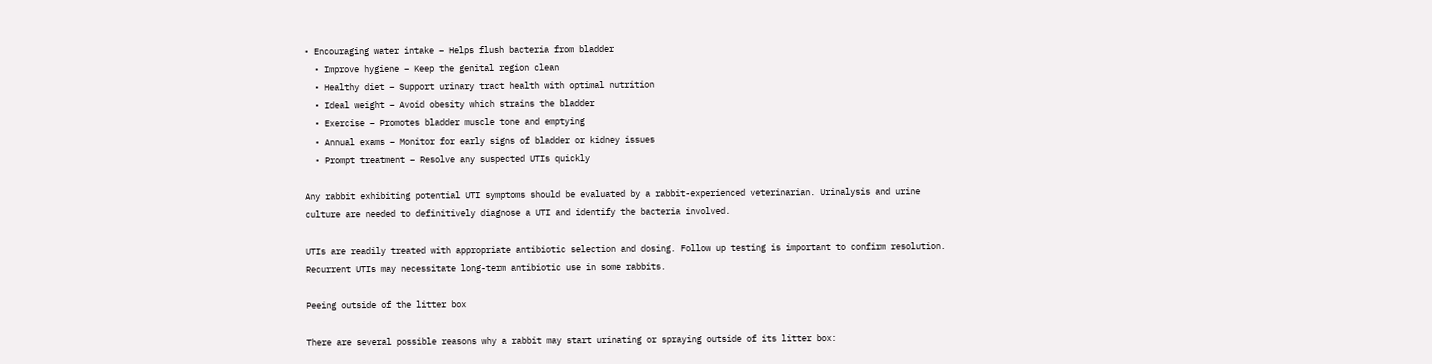• Encouraging water intake – Helps flush bacteria from bladder
  • Improve hygiene – Keep the genital region clean
  • Healthy diet – Support urinary tract health with optimal nutrition
  • Ideal weight – Avoid obesity which strains the bladder
  • Exercise – Promotes bladder muscle tone and emptying
  • Annual exams – Monitor for early signs of bladder or kidney issues
  • Prompt treatment – Resolve any suspected UTIs quickly

Any rabbit exhibiting potential UTI symptoms should be evaluated by a rabbit-experienced veterinarian. Urinalysis and urine culture are needed to definitively diagnose a UTI and identify the bacteria involved.

UTIs are readily treated with appropriate antibiotic selection and dosing. Follow up testing is important to confirm resolution. Recurrent UTIs may necessitate long-term antibiotic use in some rabbits.

Peeing outside of the litter box

There are several possible reasons why a rabbit may start urinating or spraying outside of its litter box: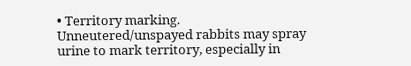• Territory marking. Unneutered/unspayed rabbits may spray urine to mark territory, especially in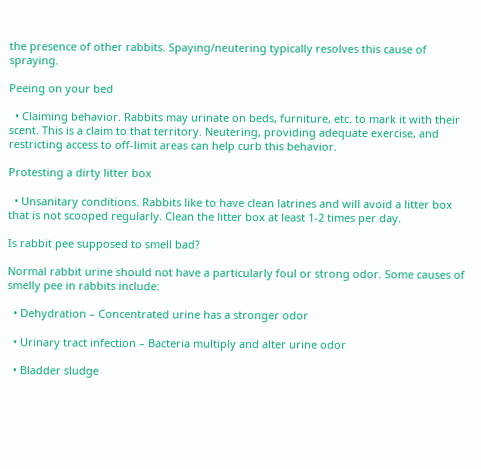the presence of other rabbits. Spaying/neutering typically resolves this cause of spraying.

Peeing on your bed

  • Claiming behavior. Rabbits may urinate on beds, furniture, etc. to mark it with their scent. This is a claim to that territory. Neutering, providing adequate exercise, and restricting access to off-limit areas can help curb this behavior.

Protesting a dirty litter box

  • Unsanitary conditions. Rabbits like to have clean latrines and will avoid a litter box that is not scooped regularly. Clean the litter box at least 1-2 times per day.

Is rabbit pee supposed to smell bad?

Normal rabbit urine should not have a particularly foul or strong odor. Some causes of smelly pee in rabbits include:

  • Dehydration – Concentrated urine has a stronger odor

  • Urinary tract infection – Bacteria multiply and alter urine odor

  • Bladder sludge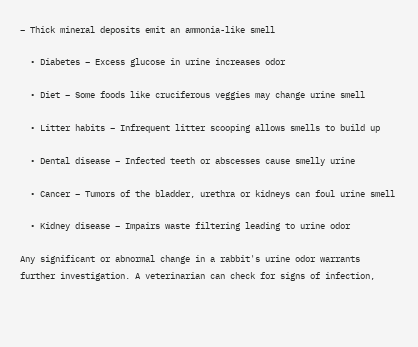– Thick mineral deposits emit an ammonia-like smell

  • Diabetes – Excess glucose in urine increases odor

  • Diet – Some foods like cruciferous veggies may change urine smell

  • Litter habits – Infrequent litter scooping allows smells to build up

  • Dental disease – Infected teeth or abscesses cause smelly urine

  • Cancer – Tumors of the bladder, urethra or kidneys can foul urine smell

  • Kidney disease – Impairs waste filtering leading to urine odor

Any significant or abnormal change in a rabbit's urine odor warrants further investigation. A veterinarian can check for signs of infection,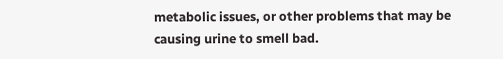metabolic issues, or other problems that may be causing urine to smell bad.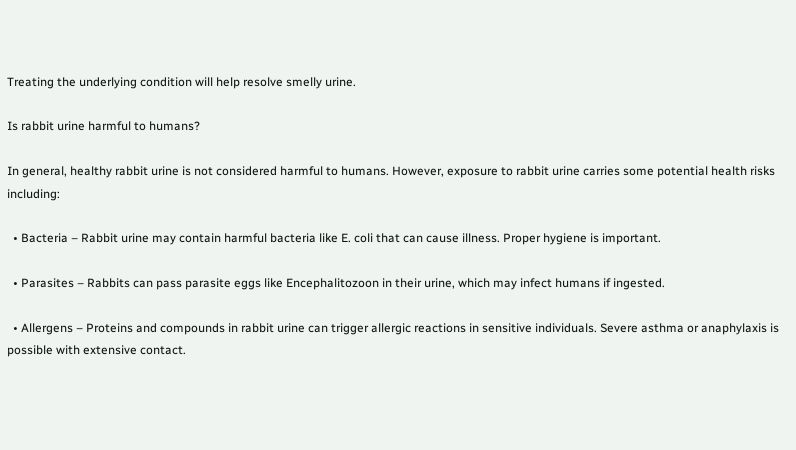Treating the underlying condition will help resolve smelly urine.

Is rabbit urine harmful to humans?

In general, healthy rabbit urine is not considered harmful to humans. However, exposure to rabbit urine carries some potential health risks including:

  • Bacteria – Rabbit urine may contain harmful bacteria like E. coli that can cause illness. Proper hygiene is important.

  • Parasites – Rabbits can pass parasite eggs like Encephalitozoon in their urine, which may infect humans if ingested.

  • Allergens – Proteins and compounds in rabbit urine can trigger allergic reactions in sensitive individuals. Severe asthma or anaphylaxis is possible with extensive contact.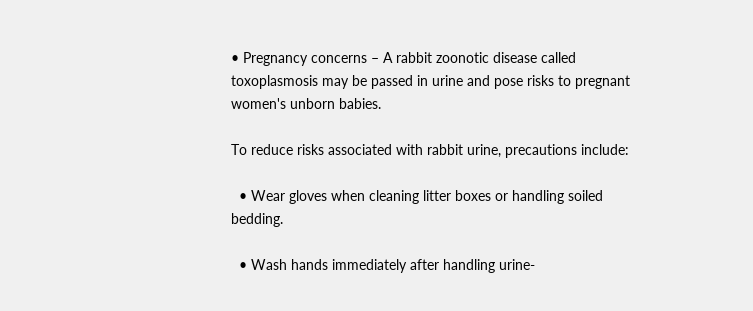• Pregnancy concerns – A rabbit zoonotic disease called toxoplasmosis may be passed in urine and pose risks to pregnant women's unborn babies.

To reduce risks associated with rabbit urine, precautions include:

  • Wear gloves when cleaning litter boxes or handling soiled bedding.

  • Wash hands immediately after handling urine-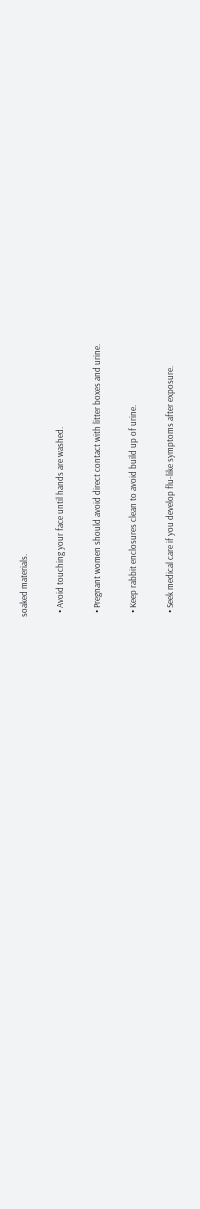soaked materials.

  • Avoid touching your face until hands are washed.

  • Pregnant women should avoid direct contact with litter boxes and urine.

  • Keep rabbit enclosures clean to avoid build up of urine.

  • Seek medical care if you develop flu-like symptoms after exposure.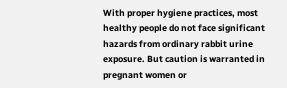With proper hygiene practices, most healthy people do not face significant hazards from ordinary rabbit urine exposure. But caution is warranted in pregnant women or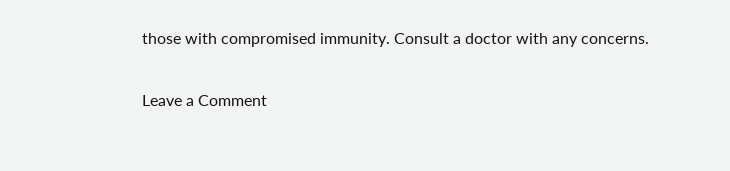those with compromised immunity. Consult a doctor with any concerns.


Leave a Comment